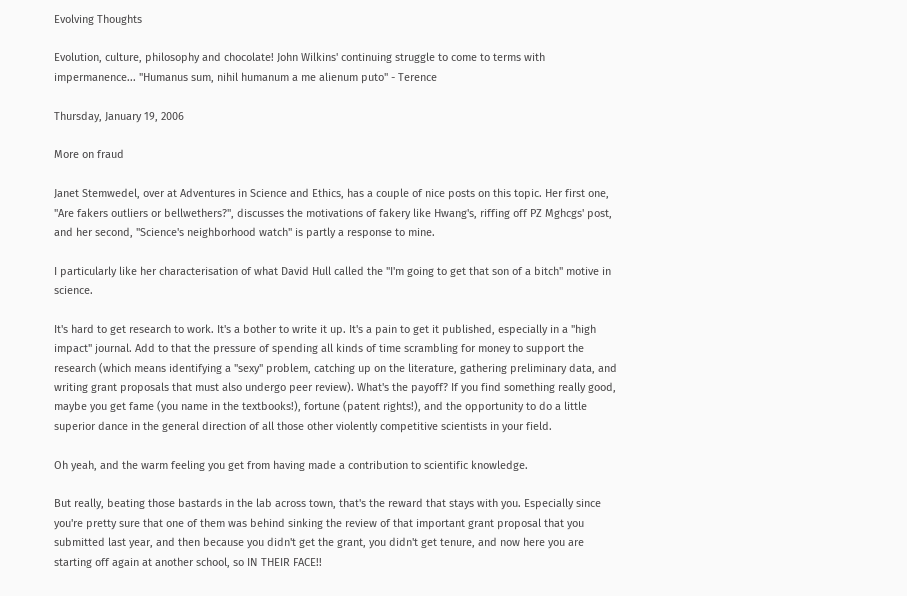Evolving Thoughts

Evolution, culture, philosophy and chocolate! John Wilkins' continuing struggle to come to terms with impermanence... "Humanus sum, nihil humanum a me alienum puto" - Terence

Thursday, January 19, 2006

More on fraud

Janet Stemwedel, over at Adventures in Science and Ethics, has a couple of nice posts on this topic. Her first one, "Are fakers outliers or bellwethers?", discusses the motivations of fakery like Hwang's, riffing off PZ Mghcgs' post, and her second, "Science's neighborhood watch" is partly a response to mine.

I particularly like her characterisation of what David Hull called the "I'm going to get that son of a bitch" motive in science.

It's hard to get research to work. It's a bother to write it up. It's a pain to get it published, especially in a "high impact" journal. Add to that the pressure of spending all kinds of time scrambling for money to support the research (which means identifying a "sexy" problem, catching up on the literature, gathering preliminary data, and writing grant proposals that must also undergo peer review). What's the payoff? If you find something really good, maybe you get fame (you name in the textbooks!), fortune (patent rights!), and the opportunity to do a little superior dance in the general direction of all those other violently competitive scientists in your field.

Oh yeah, and the warm feeling you get from having made a contribution to scientific knowledge.

But really, beating those bastards in the lab across town, that's the reward that stays with you. Especially since you're pretty sure that one of them was behind sinking the review of that important grant proposal that you submitted last year, and then because you didn't get the grant, you didn't get tenure, and now here you are starting off again at another school, so IN THEIR FACE!!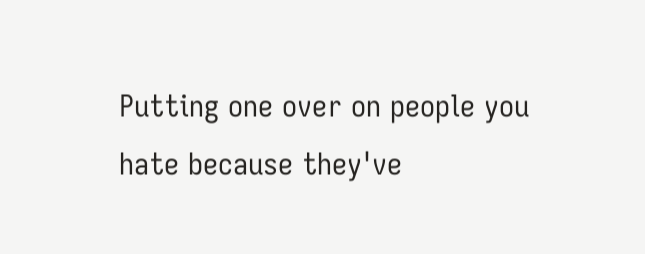Putting one over on people you hate because they've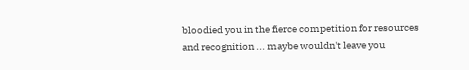bloodied you in the fierce competition for resources and recognition ... maybe wouldn't leave you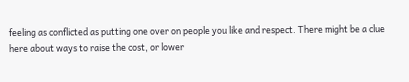feeling as conflicted as putting one over on people you like and respect. There might be a clue here about ways to raise the cost, or lower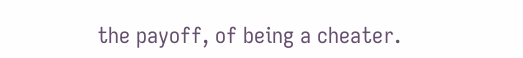the payoff, of being a cheater.